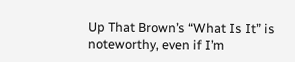Up That Brown’s “What Is It” is noteworthy, even if I’m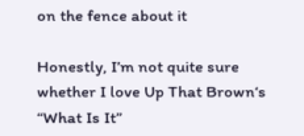on the fence about it

Honestly, I’m not quite sure whether I love Up That Brown‘s “What Is It”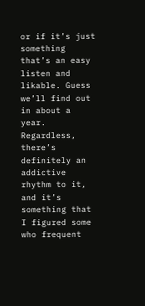or if it’s just something that’s an easy listen and likable. Guess we’ll find out in about a year. Regardless, there’s definitely an addictive rhythm to it, and it’s something that I figured some who frequent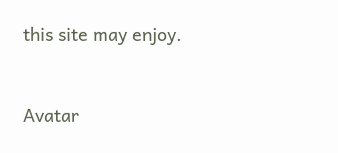this site may enjoy.


Avatar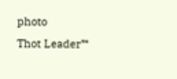photo
Thot Leader™